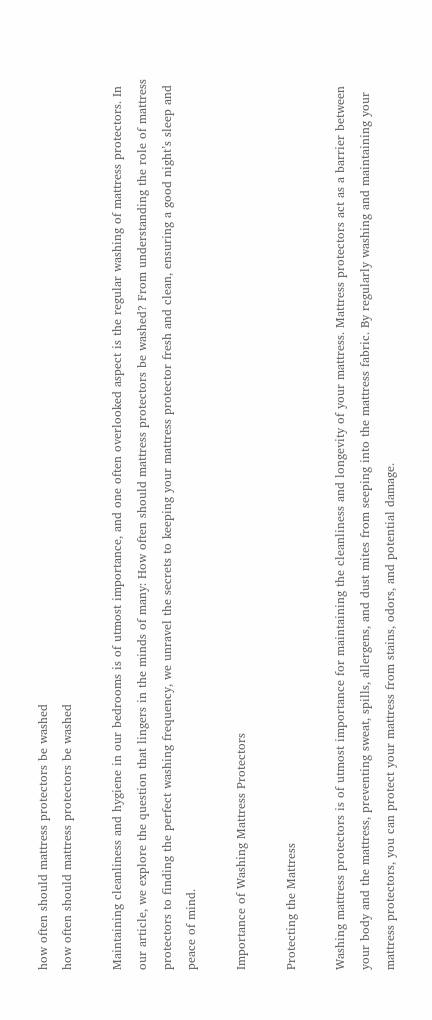how often should mattress protectors be washed
how often should mattress protectors be washed

Maintaining cleanliness and hygiene in our bedrooms is of utmost importance, and one often overlooked aspect is the regular washing of mattress protectors. In our article, we explore the question that lingers in the minds of many: How often should mattress protectors be washed? From understanding the role of mattress protectors to finding the perfect washing frequency, we unravel the secrets to keeping your mattress protector fresh and clean, ensuring a good night’s sleep and peace of mind.

Importance of Washing Mattress Protectors

Protecting the Mattress

Washing mattress protectors is of utmost importance for maintaining the cleanliness and longevity of your mattress. Mattress protectors act as a barrier between your body and the mattress, preventing sweat, spills, allergens, and dust mites from seeping into the mattress fabric. By regularly washing and maintaining your mattress protectors, you can protect your mattress from stains, odors, and potential damage.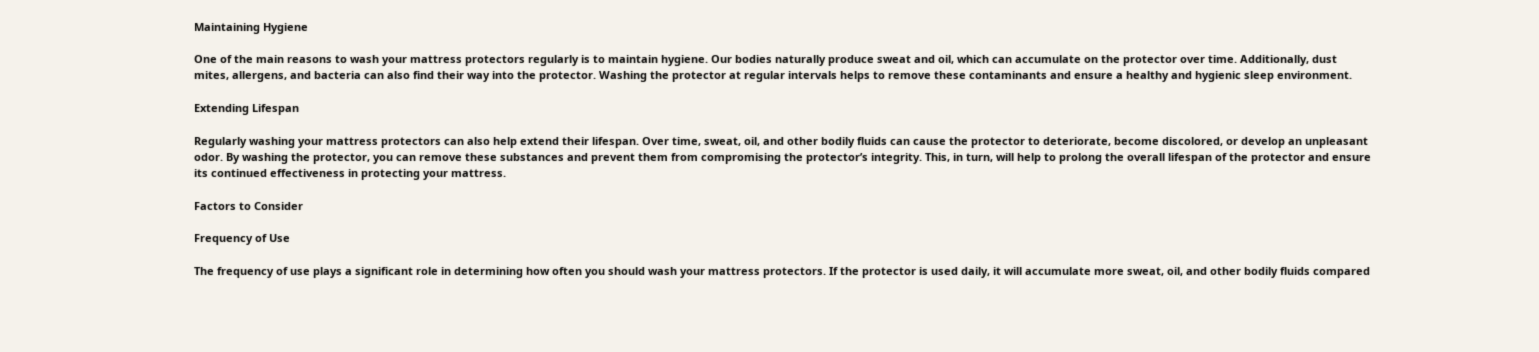Maintaining Hygiene

One of the main reasons to wash your mattress protectors regularly is to maintain hygiene. Our bodies naturally produce sweat and oil, which can accumulate on the protector over time. Additionally, dust mites, allergens, and bacteria can also find their way into the protector. Washing the protector at regular intervals helps to remove these contaminants and ensure a healthy and hygienic sleep environment.

Extending Lifespan

Regularly washing your mattress protectors can also help extend their lifespan. Over time, sweat, oil, and other bodily fluids can cause the protector to deteriorate, become discolored, or develop an unpleasant odor. By washing the protector, you can remove these substances and prevent them from compromising the protector’s integrity. This, in turn, will help to prolong the overall lifespan of the protector and ensure its continued effectiveness in protecting your mattress.

Factors to Consider

Frequency of Use

The frequency of use plays a significant role in determining how often you should wash your mattress protectors. If the protector is used daily, it will accumulate more sweat, oil, and other bodily fluids compared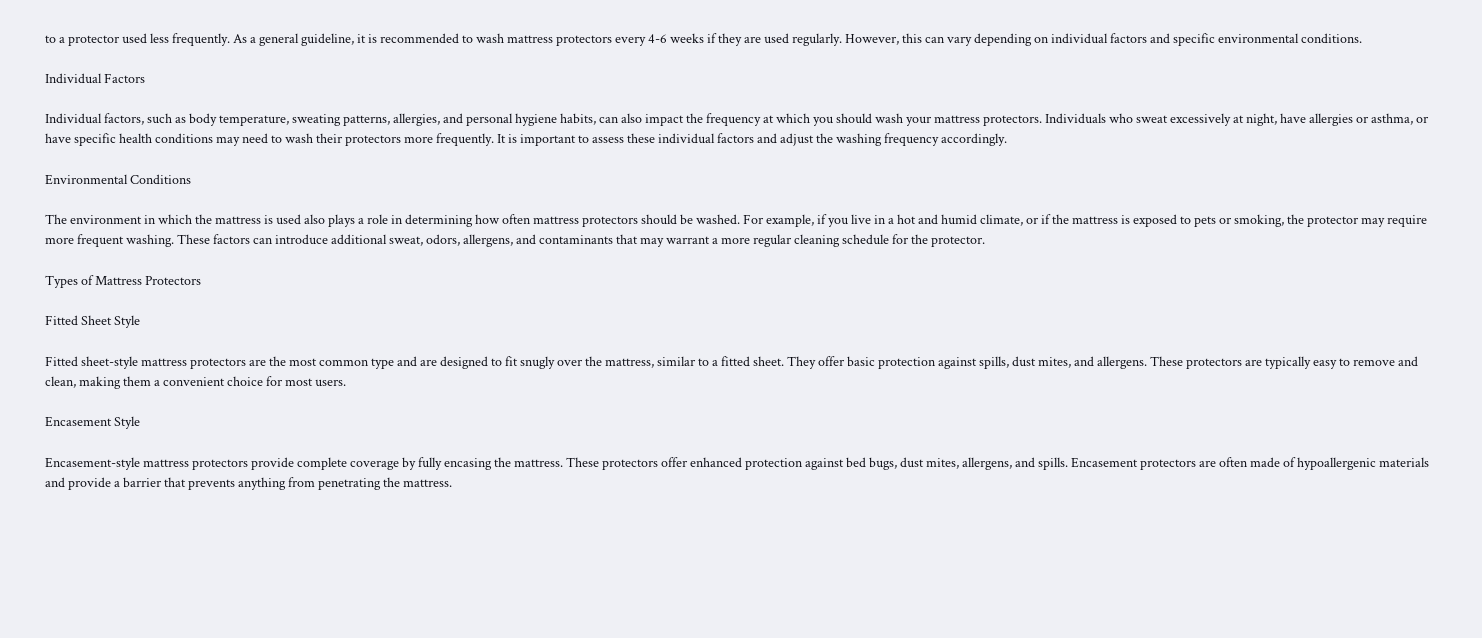to a protector used less frequently. As a general guideline, it is recommended to wash mattress protectors every 4-6 weeks if they are used regularly. However, this can vary depending on individual factors and specific environmental conditions.

Individual Factors

Individual factors, such as body temperature, sweating patterns, allergies, and personal hygiene habits, can also impact the frequency at which you should wash your mattress protectors. Individuals who sweat excessively at night, have allergies or asthma, or have specific health conditions may need to wash their protectors more frequently. It is important to assess these individual factors and adjust the washing frequency accordingly.

Environmental Conditions

The environment in which the mattress is used also plays a role in determining how often mattress protectors should be washed. For example, if you live in a hot and humid climate, or if the mattress is exposed to pets or smoking, the protector may require more frequent washing. These factors can introduce additional sweat, odors, allergens, and contaminants that may warrant a more regular cleaning schedule for the protector.

Types of Mattress Protectors

Fitted Sheet Style

Fitted sheet-style mattress protectors are the most common type and are designed to fit snugly over the mattress, similar to a fitted sheet. They offer basic protection against spills, dust mites, and allergens. These protectors are typically easy to remove and clean, making them a convenient choice for most users.

Encasement Style

Encasement-style mattress protectors provide complete coverage by fully encasing the mattress. These protectors offer enhanced protection against bed bugs, dust mites, allergens, and spills. Encasement protectors are often made of hypoallergenic materials and provide a barrier that prevents anything from penetrating the mattress.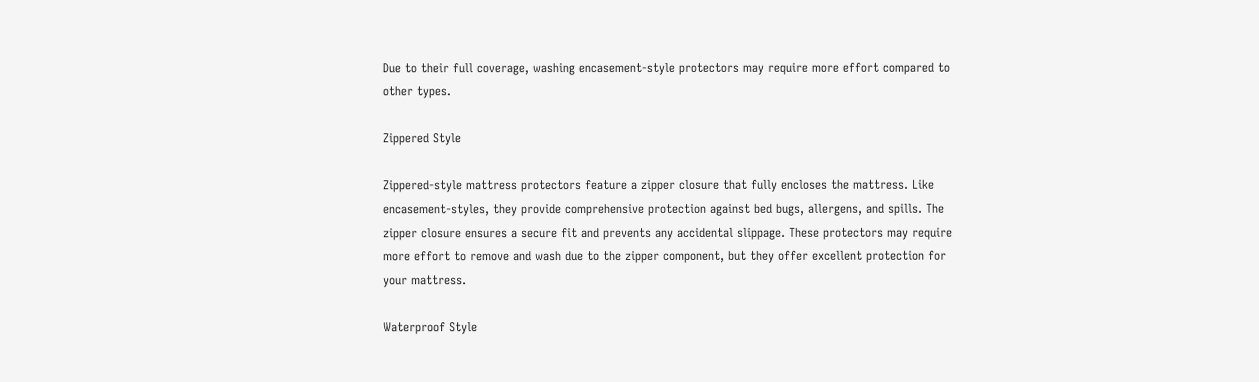Due to their full coverage, washing encasement-style protectors may require more effort compared to other types.

Zippered Style

Zippered-style mattress protectors feature a zipper closure that fully encloses the mattress. Like encasement-styles, they provide comprehensive protection against bed bugs, allergens, and spills. The zipper closure ensures a secure fit and prevents any accidental slippage. These protectors may require more effort to remove and wash due to the zipper component, but they offer excellent protection for your mattress.

Waterproof Style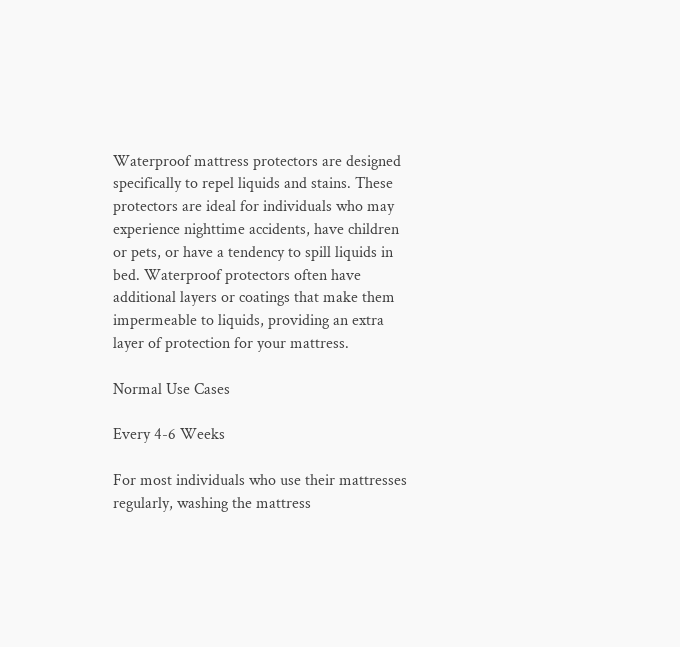Waterproof mattress protectors are designed specifically to repel liquids and stains. These protectors are ideal for individuals who may experience nighttime accidents, have children or pets, or have a tendency to spill liquids in bed. Waterproof protectors often have additional layers or coatings that make them impermeable to liquids, providing an extra layer of protection for your mattress.

Normal Use Cases

Every 4-6 Weeks

For most individuals who use their mattresses regularly, washing the mattress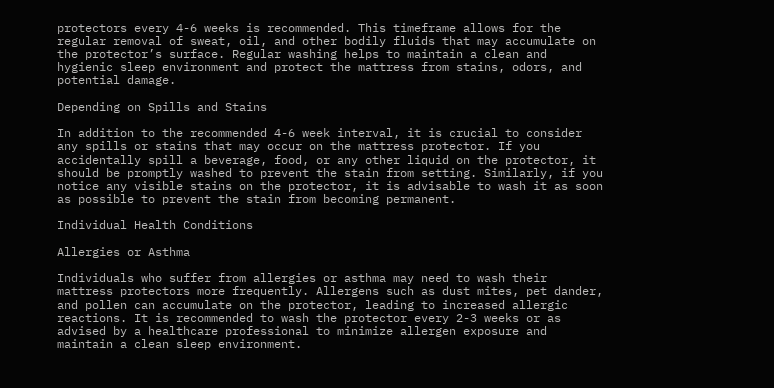protectors every 4-6 weeks is recommended. This timeframe allows for the regular removal of sweat, oil, and other bodily fluids that may accumulate on the protector’s surface. Regular washing helps to maintain a clean and hygienic sleep environment and protect the mattress from stains, odors, and potential damage.

Depending on Spills and Stains

In addition to the recommended 4-6 week interval, it is crucial to consider any spills or stains that may occur on the mattress protector. If you accidentally spill a beverage, food, or any other liquid on the protector, it should be promptly washed to prevent the stain from setting. Similarly, if you notice any visible stains on the protector, it is advisable to wash it as soon as possible to prevent the stain from becoming permanent.

Individual Health Conditions

Allergies or Asthma

Individuals who suffer from allergies or asthma may need to wash their mattress protectors more frequently. Allergens such as dust mites, pet dander, and pollen can accumulate on the protector, leading to increased allergic reactions. It is recommended to wash the protector every 2-3 weeks or as advised by a healthcare professional to minimize allergen exposure and maintain a clean sleep environment.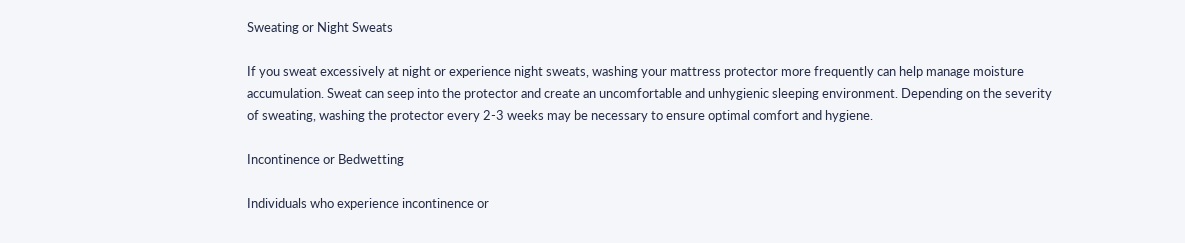Sweating or Night Sweats

If you sweat excessively at night or experience night sweats, washing your mattress protector more frequently can help manage moisture accumulation. Sweat can seep into the protector and create an uncomfortable and unhygienic sleeping environment. Depending on the severity of sweating, washing the protector every 2-3 weeks may be necessary to ensure optimal comfort and hygiene.

Incontinence or Bedwetting

Individuals who experience incontinence or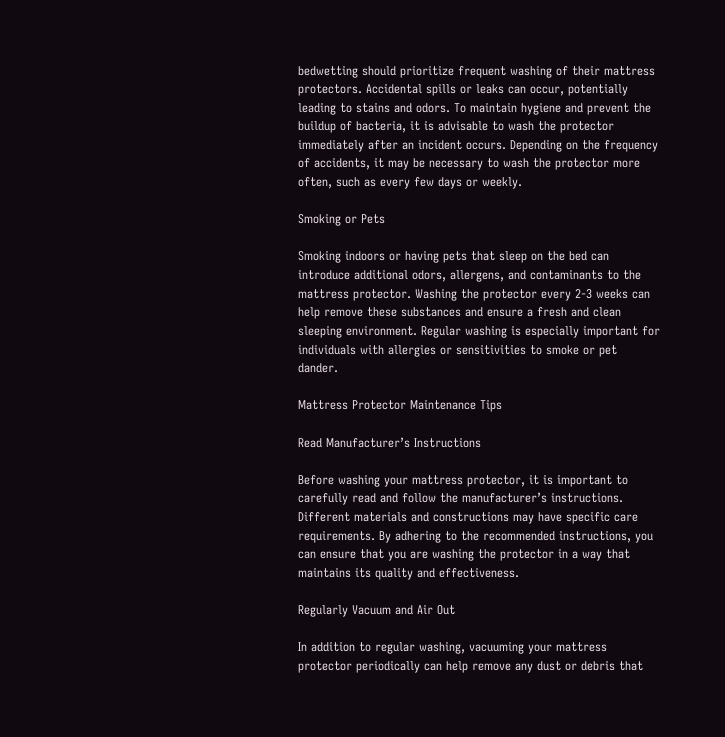bedwetting should prioritize frequent washing of their mattress protectors. Accidental spills or leaks can occur, potentially leading to stains and odors. To maintain hygiene and prevent the buildup of bacteria, it is advisable to wash the protector immediately after an incident occurs. Depending on the frequency of accidents, it may be necessary to wash the protector more often, such as every few days or weekly.

Smoking or Pets

Smoking indoors or having pets that sleep on the bed can introduce additional odors, allergens, and contaminants to the mattress protector. Washing the protector every 2-3 weeks can help remove these substances and ensure a fresh and clean sleeping environment. Regular washing is especially important for individuals with allergies or sensitivities to smoke or pet dander.

Mattress Protector Maintenance Tips

Read Manufacturer’s Instructions

Before washing your mattress protector, it is important to carefully read and follow the manufacturer’s instructions. Different materials and constructions may have specific care requirements. By adhering to the recommended instructions, you can ensure that you are washing the protector in a way that maintains its quality and effectiveness.

Regularly Vacuum and Air Out

In addition to regular washing, vacuuming your mattress protector periodically can help remove any dust or debris that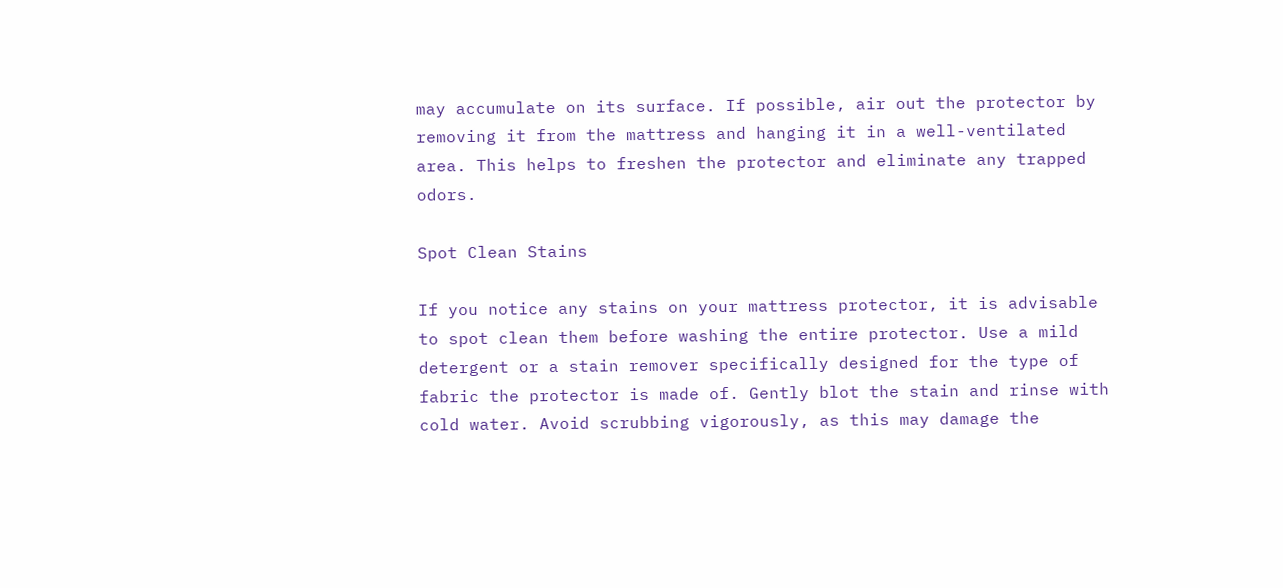may accumulate on its surface. If possible, air out the protector by removing it from the mattress and hanging it in a well-ventilated area. This helps to freshen the protector and eliminate any trapped odors.

Spot Clean Stains

If you notice any stains on your mattress protector, it is advisable to spot clean them before washing the entire protector. Use a mild detergent or a stain remover specifically designed for the type of fabric the protector is made of. Gently blot the stain and rinse with cold water. Avoid scrubbing vigorously, as this may damage the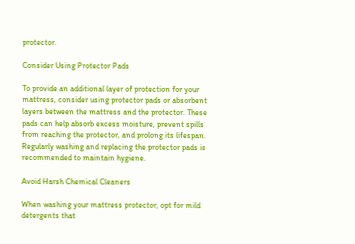protector.

Consider Using Protector Pads

To provide an additional layer of protection for your mattress, consider using protector pads or absorbent layers between the mattress and the protector. These pads can help absorb excess moisture, prevent spills from reaching the protector, and prolong its lifespan. Regularly washing and replacing the protector pads is recommended to maintain hygiene.

Avoid Harsh Chemical Cleaners

When washing your mattress protector, opt for mild detergents that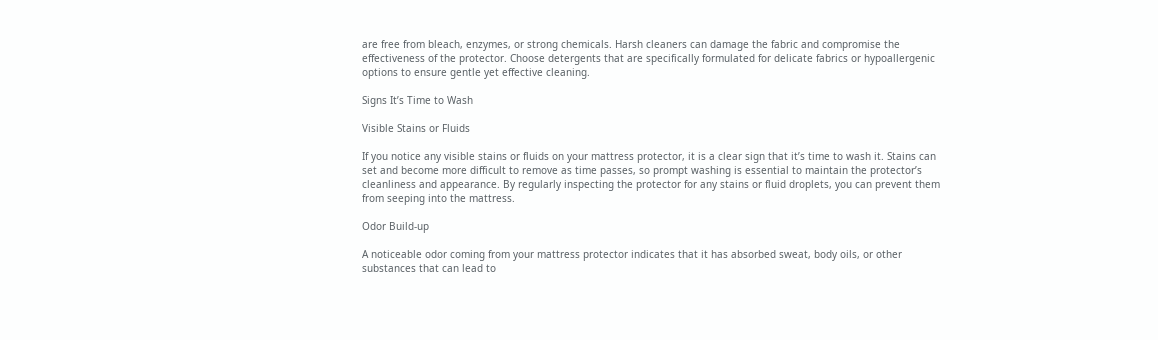are free from bleach, enzymes, or strong chemicals. Harsh cleaners can damage the fabric and compromise the effectiveness of the protector. Choose detergents that are specifically formulated for delicate fabrics or hypoallergenic options to ensure gentle yet effective cleaning.

Signs It’s Time to Wash

Visible Stains or Fluids

If you notice any visible stains or fluids on your mattress protector, it is a clear sign that it’s time to wash it. Stains can set and become more difficult to remove as time passes, so prompt washing is essential to maintain the protector’s cleanliness and appearance. By regularly inspecting the protector for any stains or fluid droplets, you can prevent them from seeping into the mattress.

Odor Build-up

A noticeable odor coming from your mattress protector indicates that it has absorbed sweat, body oils, or other substances that can lead to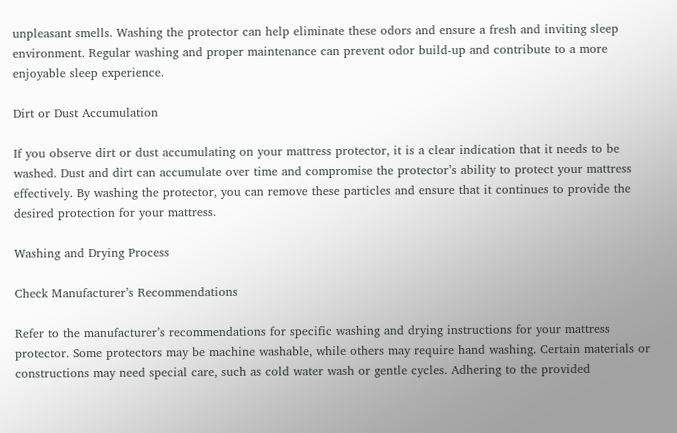unpleasant smells. Washing the protector can help eliminate these odors and ensure a fresh and inviting sleep environment. Regular washing and proper maintenance can prevent odor build-up and contribute to a more enjoyable sleep experience.

Dirt or Dust Accumulation

If you observe dirt or dust accumulating on your mattress protector, it is a clear indication that it needs to be washed. Dust and dirt can accumulate over time and compromise the protector’s ability to protect your mattress effectively. By washing the protector, you can remove these particles and ensure that it continues to provide the desired protection for your mattress.

Washing and Drying Process

Check Manufacturer’s Recommendations

Refer to the manufacturer’s recommendations for specific washing and drying instructions for your mattress protector. Some protectors may be machine washable, while others may require hand washing. Certain materials or constructions may need special care, such as cold water wash or gentle cycles. Adhering to the provided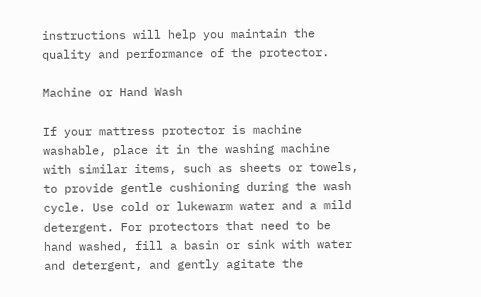instructions will help you maintain the quality and performance of the protector.

Machine or Hand Wash

If your mattress protector is machine washable, place it in the washing machine with similar items, such as sheets or towels, to provide gentle cushioning during the wash cycle. Use cold or lukewarm water and a mild detergent. For protectors that need to be hand washed, fill a basin or sink with water and detergent, and gently agitate the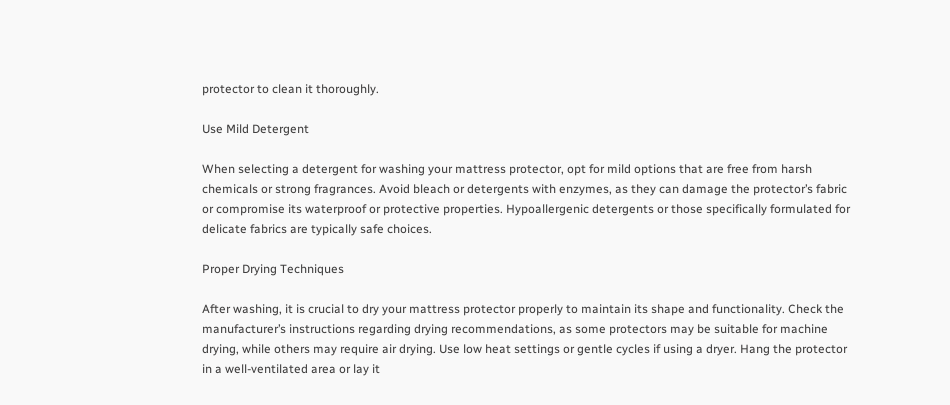protector to clean it thoroughly.

Use Mild Detergent

When selecting a detergent for washing your mattress protector, opt for mild options that are free from harsh chemicals or strong fragrances. Avoid bleach or detergents with enzymes, as they can damage the protector’s fabric or compromise its waterproof or protective properties. Hypoallergenic detergents or those specifically formulated for delicate fabrics are typically safe choices.

Proper Drying Techniques

After washing, it is crucial to dry your mattress protector properly to maintain its shape and functionality. Check the manufacturer’s instructions regarding drying recommendations, as some protectors may be suitable for machine drying, while others may require air drying. Use low heat settings or gentle cycles if using a dryer. Hang the protector in a well-ventilated area or lay it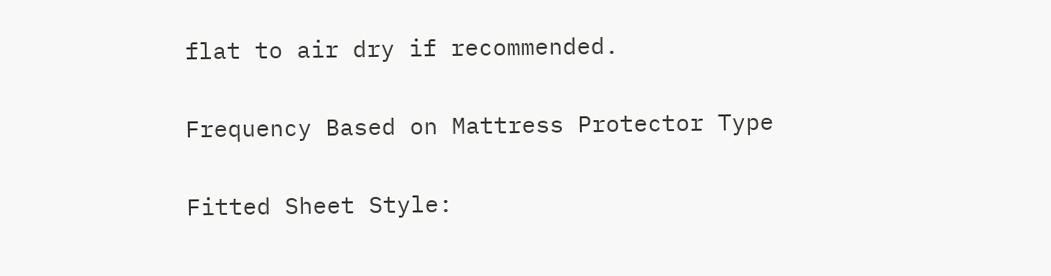flat to air dry if recommended.

Frequency Based on Mattress Protector Type

Fitted Sheet Style: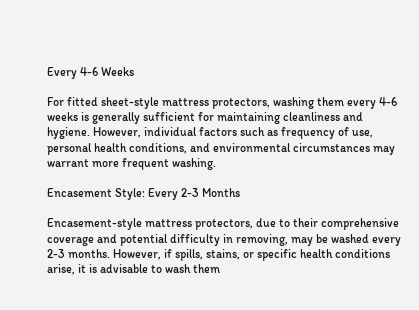Every 4-6 Weeks

For fitted sheet-style mattress protectors, washing them every 4-6 weeks is generally sufficient for maintaining cleanliness and hygiene. However, individual factors such as frequency of use, personal health conditions, and environmental circumstances may warrant more frequent washing.

Encasement Style: Every 2-3 Months

Encasement-style mattress protectors, due to their comprehensive coverage and potential difficulty in removing, may be washed every 2-3 months. However, if spills, stains, or specific health conditions arise, it is advisable to wash them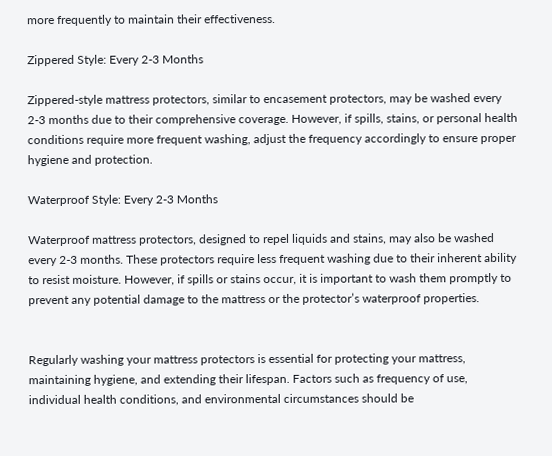more frequently to maintain their effectiveness.

Zippered Style: Every 2-3 Months

Zippered-style mattress protectors, similar to encasement protectors, may be washed every 2-3 months due to their comprehensive coverage. However, if spills, stains, or personal health conditions require more frequent washing, adjust the frequency accordingly to ensure proper hygiene and protection.

Waterproof Style: Every 2-3 Months

Waterproof mattress protectors, designed to repel liquids and stains, may also be washed every 2-3 months. These protectors require less frequent washing due to their inherent ability to resist moisture. However, if spills or stains occur, it is important to wash them promptly to prevent any potential damage to the mattress or the protector’s waterproof properties.


Regularly washing your mattress protectors is essential for protecting your mattress, maintaining hygiene, and extending their lifespan. Factors such as frequency of use, individual health conditions, and environmental circumstances should be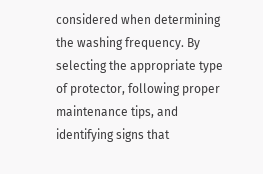considered when determining the washing frequency. By selecting the appropriate type of protector, following proper maintenance tips, and identifying signs that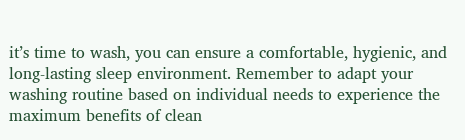it’s time to wash, you can ensure a comfortable, hygienic, and long-lasting sleep environment. Remember to adapt your washing routine based on individual needs to experience the maximum benefits of clean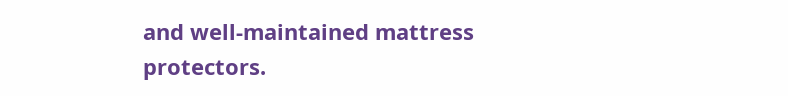and well-maintained mattress protectors.